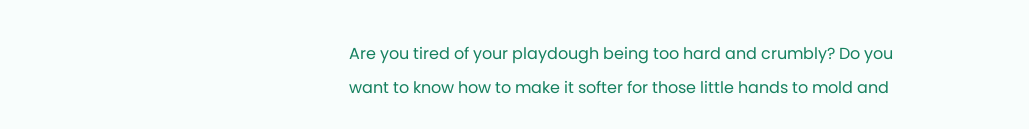Are you tired of your playdough being too hard and crumbly? Do you want to know how to make it softer for those little hands to mold and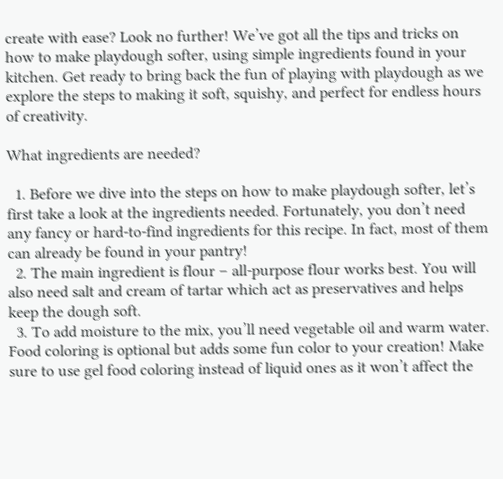create with ease? Look no further! We’ve got all the tips and tricks on how to make playdough softer, using simple ingredients found in your kitchen. Get ready to bring back the fun of playing with playdough as we explore the steps to making it soft, squishy, and perfect for endless hours of creativity.

What ingredients are needed?

  1. Before we dive into the steps on how to make playdough softer, let’s first take a look at the ingredients needed. Fortunately, you don’t need any fancy or hard-to-find ingredients for this recipe. In fact, most of them can already be found in your pantry!
  2. The main ingredient is flour – all-purpose flour works best. You will also need salt and cream of tartar which act as preservatives and helps keep the dough soft.
  3. To add moisture to the mix, you’ll need vegetable oil and warm water. Food coloring is optional but adds some fun color to your creation! Make sure to use gel food coloring instead of liquid ones as it won’t affect the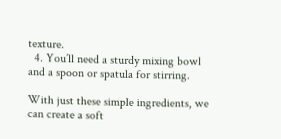texture.
  4. You’ll need a sturdy mixing bowl and a spoon or spatula for stirring.

With just these simple ingredients, we can create a soft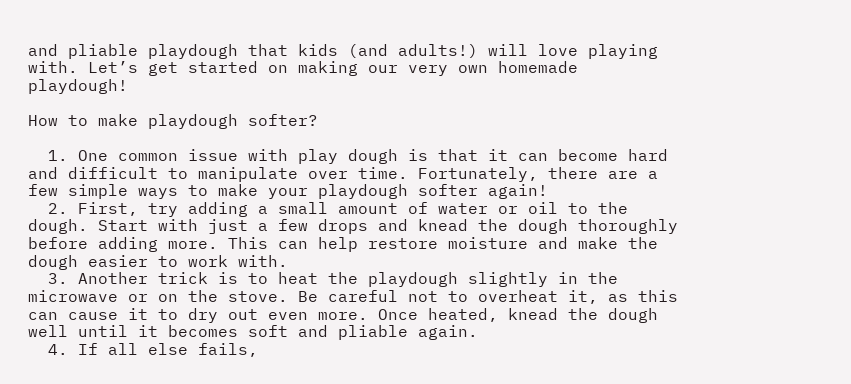and pliable playdough that kids (and adults!) will love playing with. Let’s get started on making our very own homemade playdough!

How to make playdough softer?

  1. One common issue with play dough is that it can become hard and difficult to manipulate over time. Fortunately, there are a few simple ways to make your playdough softer again!
  2. First, try adding a small amount of water or oil to the dough. Start with just a few drops and knead the dough thoroughly before adding more. This can help restore moisture and make the dough easier to work with.
  3. Another trick is to heat the playdough slightly in the microwave or on the stove. Be careful not to overheat it, as this can cause it to dry out even more. Once heated, knead the dough well until it becomes soft and pliable again.
  4. If all else fails,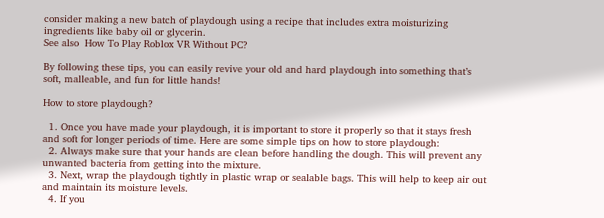consider making a new batch of playdough using a recipe that includes extra moisturizing ingredients like baby oil or glycerin.
See also  How To Play Roblox VR Without PC?

By following these tips, you can easily revive your old and hard playdough into something that’s soft, malleable, and fun for little hands!

How to store playdough?

  1. Once you have made your playdough, it is important to store it properly so that it stays fresh and soft for longer periods of time. Here are some simple tips on how to store playdough:
  2. Always make sure that your hands are clean before handling the dough. This will prevent any unwanted bacteria from getting into the mixture.
  3. Next, wrap the playdough tightly in plastic wrap or sealable bags. This will help to keep air out and maintain its moisture levels.
  4. If you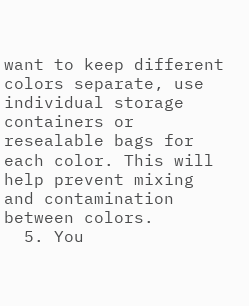want to keep different colors separate, use individual storage containers or resealable bags for each color. This will help prevent mixing and contamination between colors.
  5. You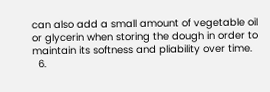can also add a small amount of vegetable oil or glycerin when storing the dough in order to maintain its softness and pliability over time.
  6.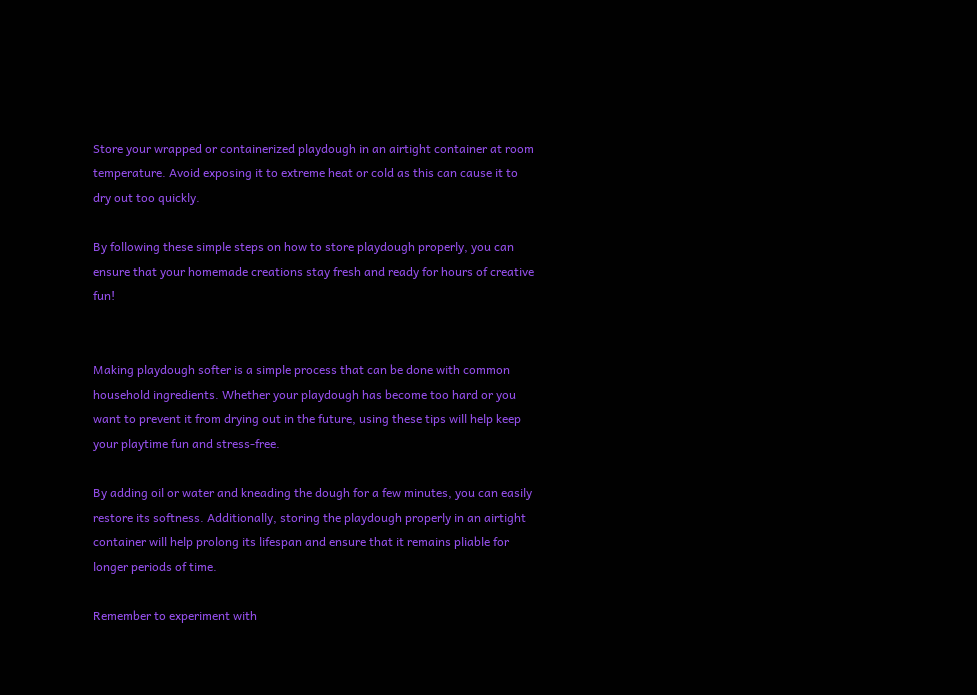Store your wrapped or containerized playdough in an airtight container at room temperature. Avoid exposing it to extreme heat or cold as this can cause it to dry out too quickly.

By following these simple steps on how to store playdough properly, you can ensure that your homemade creations stay fresh and ready for hours of creative fun!


Making playdough softer is a simple process that can be done with common household ingredients. Whether your playdough has become too hard or you want to prevent it from drying out in the future, using these tips will help keep your playtime fun and stress-free.

By adding oil or water and kneading the dough for a few minutes, you can easily restore its softness. Additionally, storing the playdough properly in an airtight container will help prolong its lifespan and ensure that it remains pliable for longer periods of time.

Remember to experiment with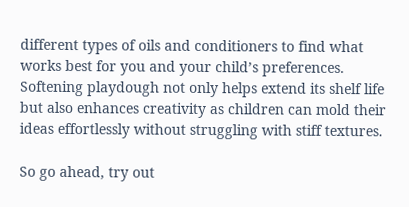different types of oils and conditioners to find what works best for you and your child’s preferences. Softening playdough not only helps extend its shelf life but also enhances creativity as children can mold their ideas effortlessly without struggling with stiff textures.

So go ahead, try out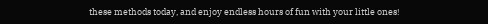these methods today, and enjoy endless hours of fun with your little ones!